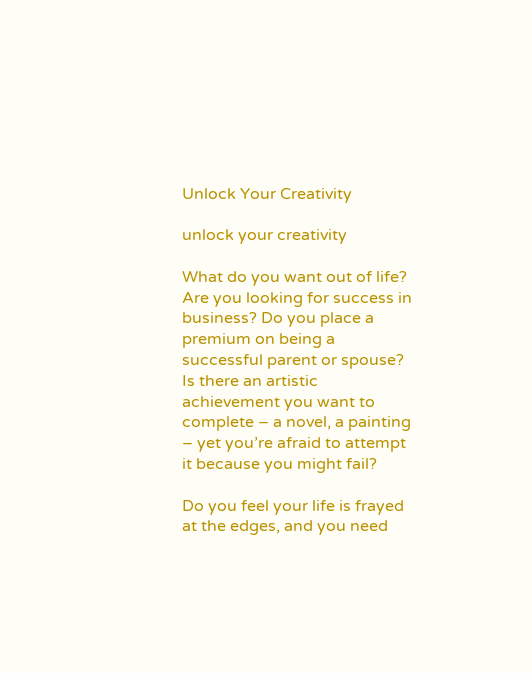Unlock Your Creativity

unlock your creativity

What do you want out of life? Are you looking for success in business? Do you place a premium on being a successful parent or spouse? Is there an artistic achievement you want to complete – a novel, a painting – yet you’re afraid to attempt it because you might fail?

Do you feel your life is frayed at the edges, and you need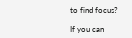to find focus?

If you can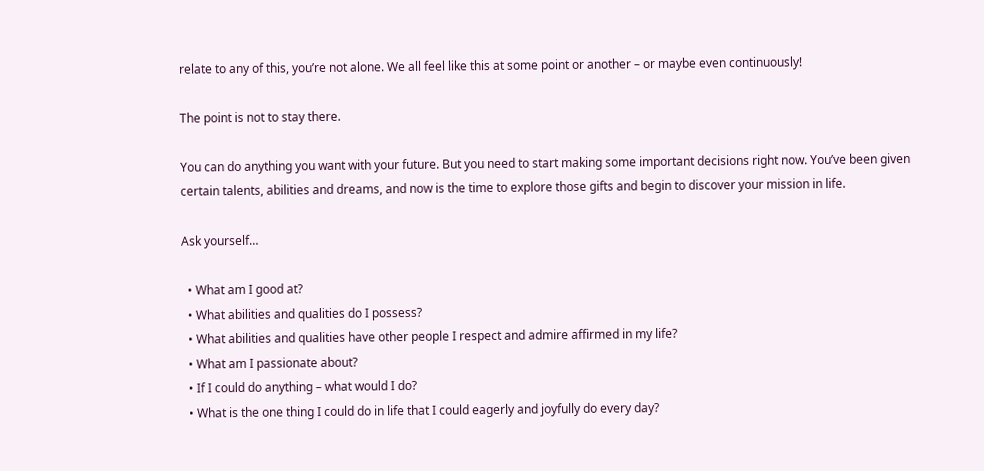relate to any of this, you’re not alone. We all feel like this at some point or another – or maybe even continuously!

The point is not to stay there.

You can do anything you want with your future. But you need to start making some important decisions right now. You’ve been given certain talents, abilities and dreams, and now is the time to explore those gifts and begin to discover your mission in life.

Ask yourself…

  • What am I good at?
  • What abilities and qualities do I possess?
  • What abilities and qualities have other people I respect and admire affirmed in my life?
  • What am I passionate about?
  • If I could do anything – what would I do?
  • What is the one thing I could do in life that I could eagerly and joyfully do every day?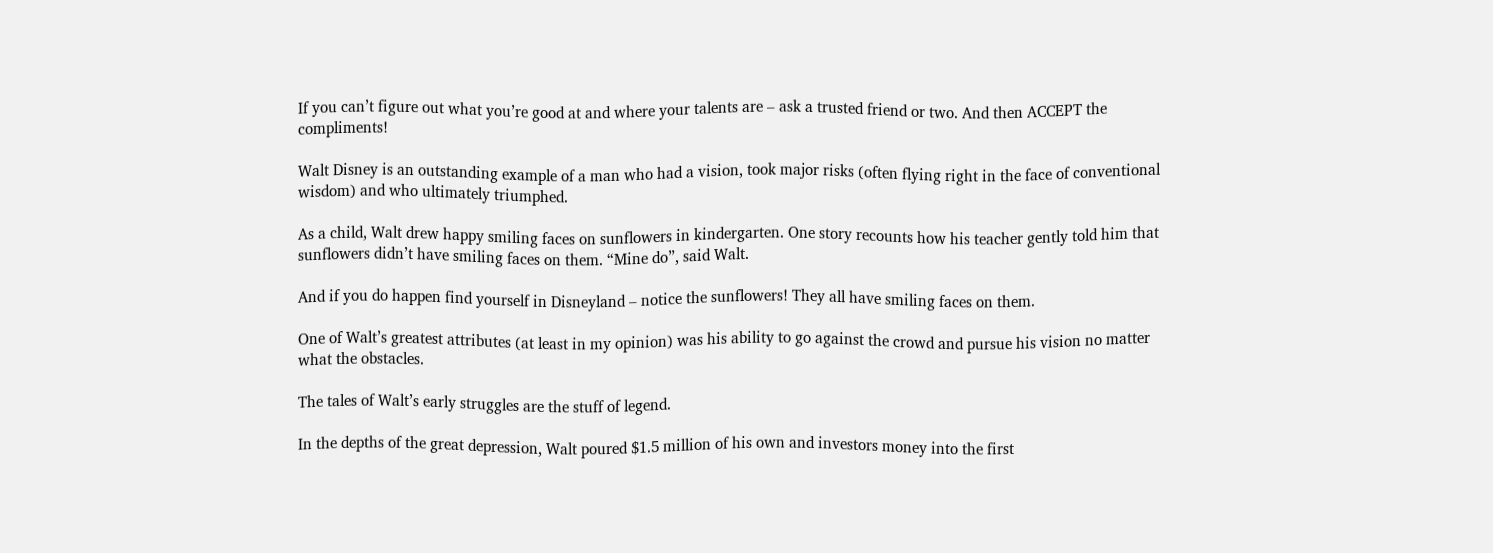If you can’t figure out what you’re good at and where your talents are – ask a trusted friend or two. And then ACCEPT the compliments!

Walt Disney is an outstanding example of a man who had a vision, took major risks (often flying right in the face of conventional wisdom) and who ultimately triumphed.

As a child, Walt drew happy smiling faces on sunflowers in kindergarten. One story recounts how his teacher gently told him that sunflowers didn’t have smiling faces on them. “Mine do”, said Walt.

And if you do happen find yourself in Disneyland – notice the sunflowers! They all have smiling faces on them.

One of Walt’s greatest attributes (at least in my opinion) was his ability to go against the crowd and pursue his vision no matter what the obstacles.

The tales of Walt’s early struggles are the stuff of legend.

In the depths of the great depression, Walt poured $1.5 million of his own and investors money into the first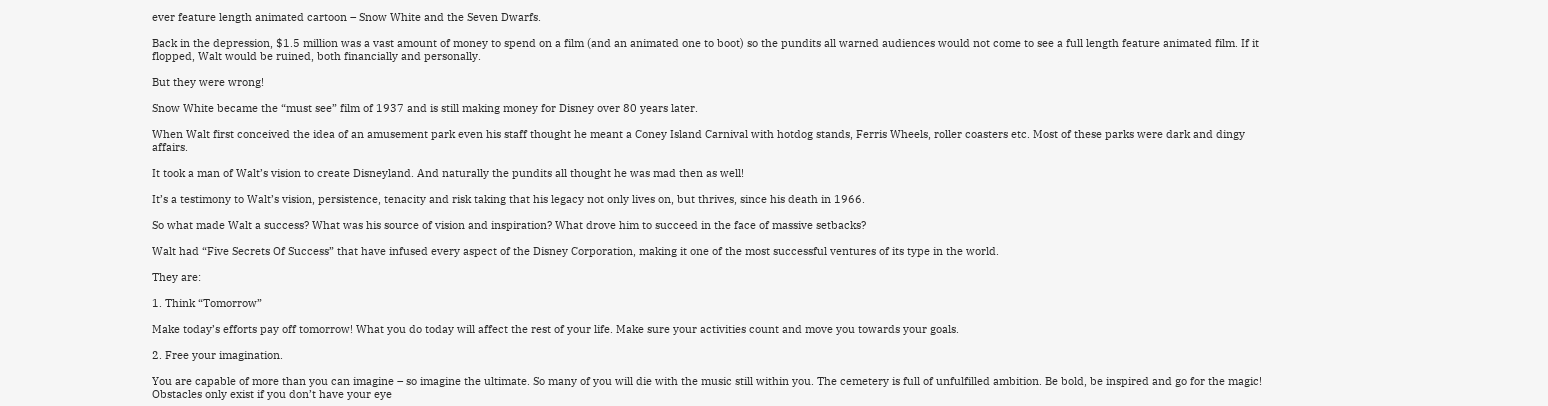ever feature length animated cartoon – Snow White and the Seven Dwarfs.

Back in the depression, $1.5 million was a vast amount of money to spend on a film (and an animated one to boot) so the pundits all warned audiences would not come to see a full length feature animated film. If it flopped, Walt would be ruined, both financially and personally.

But they were wrong!

Snow White became the “must see” film of 1937 and is still making money for Disney over 80 years later.

When Walt first conceived the idea of an amusement park even his staff thought he meant a Coney Island Carnival with hotdog stands, Ferris Wheels, roller coasters etc. Most of these parks were dark and dingy affairs.

It took a man of Walt’s vision to create Disneyland. And naturally the pundits all thought he was mad then as well!

It’s a testimony to Walt’s vision, persistence, tenacity and risk taking that his legacy not only lives on, but thrives, since his death in 1966.

So what made Walt a success? What was his source of vision and inspiration? What drove him to succeed in the face of massive setbacks?

Walt had “Five Secrets Of Success” that have infused every aspect of the Disney Corporation, making it one of the most successful ventures of its type in the world.

They are:

1. Think “Tomorrow”

Make today’s efforts pay off tomorrow! What you do today will affect the rest of your life. Make sure your activities count and move you towards your goals.

2. Free your imagination.

You are capable of more than you can imagine – so imagine the ultimate. So many of you will die with the music still within you. The cemetery is full of unfulfilled ambition. Be bold, be inspired and go for the magic! Obstacles only exist if you don’t have your eye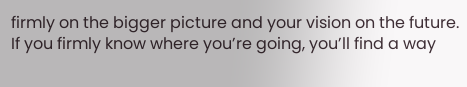firmly on the bigger picture and your vision on the future. If you firmly know where you’re going, you’ll find a way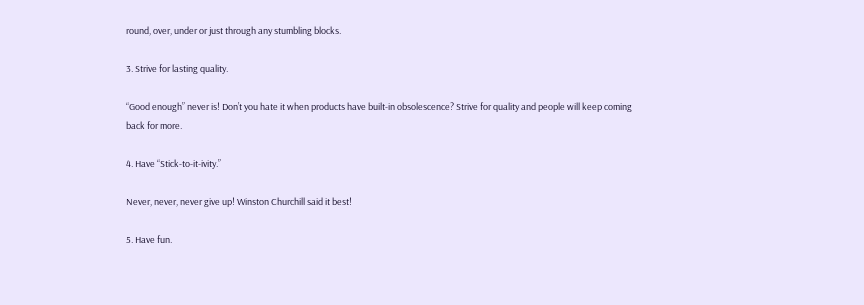round, over, under or just through any stumbling blocks.

3. Strive for lasting quality.

“Good enough” never is! Don’t you hate it when products have built-in obsolescence? Strive for quality and people will keep coming back for more.

4. Have “Stick-to-it-ivity.”

Never, never, never give up! Winston Churchill said it best!

5. Have fun.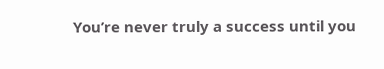You’re never truly a success until you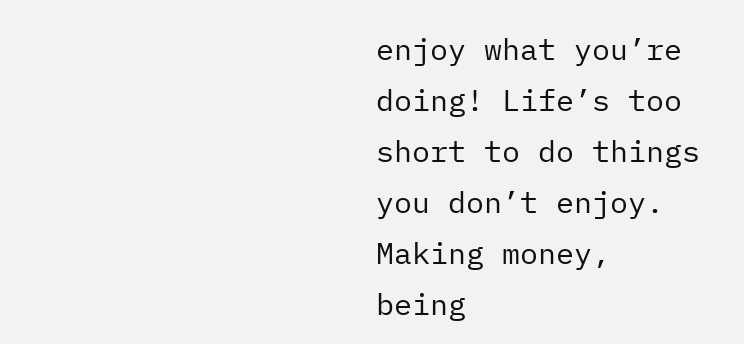enjoy what you’re doing! Life’s too short to do things you don’t enjoy. Making money, being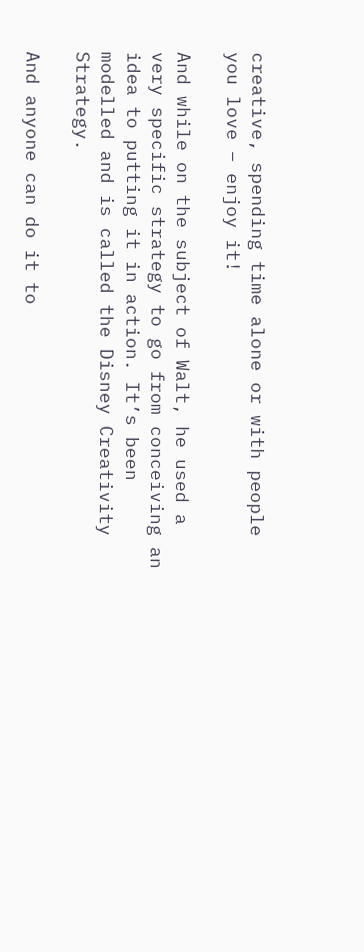creative, spending time alone or with people you love – enjoy it!

And while on the subject of Walt, he used a very specific strategy to go from conceiving an idea to putting it in action. It’s been modelled and is called the Disney Creativity Strategy.

And anyone can do it to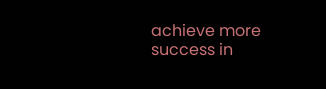achieve more success in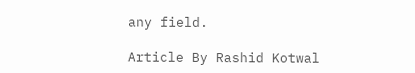any field.

Article By Rashid Kotwal